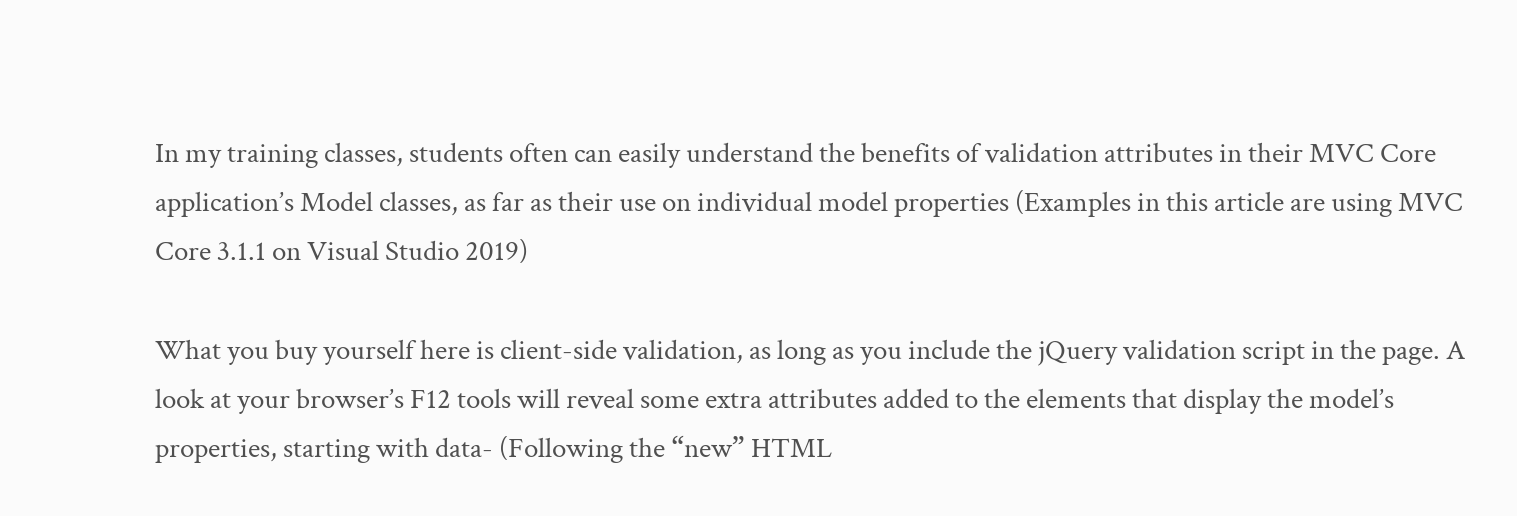In my training classes, students often can easily understand the benefits of validation attributes in their MVC Core application’s Model classes, as far as their use on individual model properties (Examples in this article are using MVC Core 3.1.1 on Visual Studio 2019)

What you buy yourself here is client-side validation, as long as you include the jQuery validation script in the page. A look at your browser’s F12 tools will reveal some extra attributes added to the elements that display the model’s properties, starting with data- (Following the “new” HTML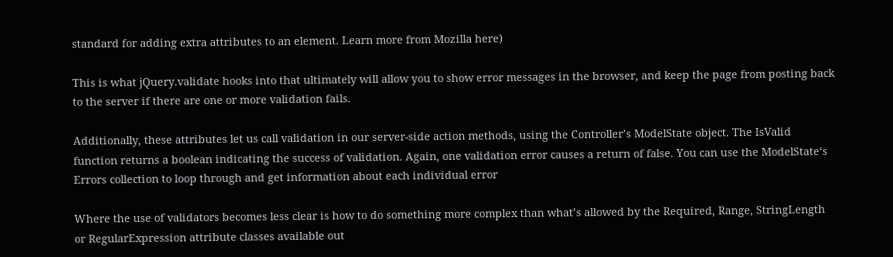standard for adding extra attributes to an element. Learn more from Mozilla here)

This is what jQuery.validate hooks into that ultimately will allow you to show error messages in the browser, and keep the page from posting back to the server if there are one or more validation fails.

Additionally, these attributes let us call validation in our server-side action methods, using the Controller’s ModelState object. The IsValid function returns a boolean indicating the success of validation. Again, one validation error causes a return of false. You can use the ModelState‘s Errors collection to loop through and get information about each individual error

Where the use of validators becomes less clear is how to do something more complex than what’s allowed by the Required, Range, StringLength or RegularExpression attribute classes available out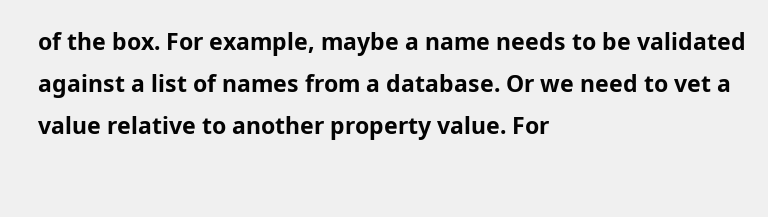of the box. For example, maybe a name needs to be validated against a list of names from a database. Or we need to vet a value relative to another property value. For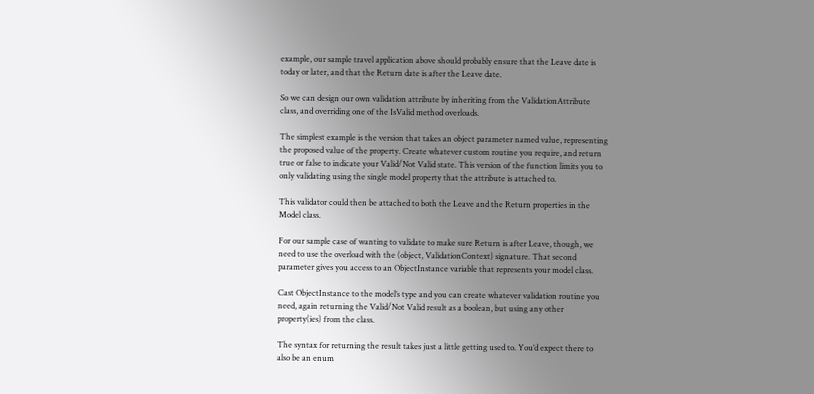example, our sample travel application above should probably ensure that the Leave date is today or later, and that the Return date is after the Leave date.

So we can design our own validation attribute by inheriting from the ValidationAttribute class, and overriding one of the IsValid method overloads.

The simplest example is the version that takes an object parameter named value, representing the proposed value of the property. Create whatever custom routine you require, and return true or false to indicate your Valid/Not Valid state. This version of the function limits you to only validating using the single model property that the attribute is attached to.

This validator could then be attached to both the Leave and the Return properties in the Model class.

For our sample case of wanting to validate to make sure Return is after Leave, though, we need to use the overload with the (object, ValidationContext) signature. That second parameter gives you access to an ObjectInstance variable that represents your model class.

Cast ObjectInstance to the model’s type and you can create whatever validation routine you need, again returning the Valid/Not Valid result as a boolean, but using any other property(ies) from the class.

The syntax for returning the result takes just a little getting used to. You’d expect there to also be an enum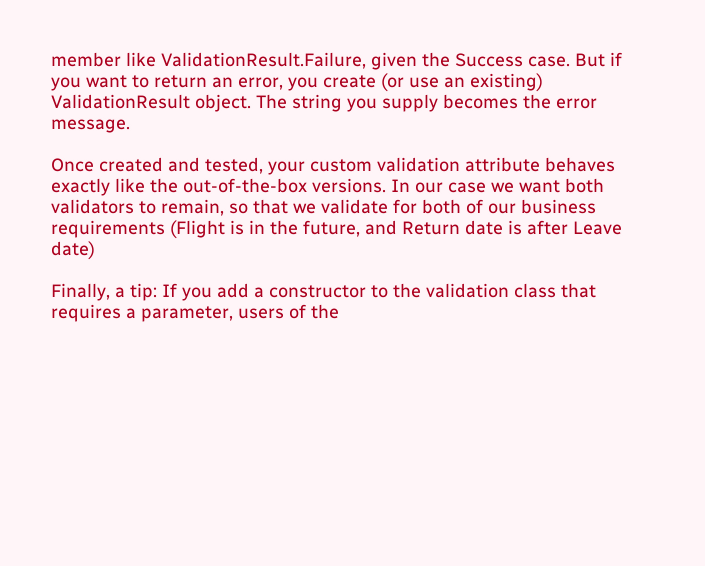member like ValidationResult.Failure, given the Success case. But if you want to return an error, you create (or use an existing) ValidationResult object. The string you supply becomes the error message.

Once created and tested, your custom validation attribute behaves exactly like the out-of-the-box versions. In our case we want both validators to remain, so that we validate for both of our business requirements (Flight is in the future, and Return date is after Leave date)

Finally, a tip: If you add a constructor to the validation class that requires a parameter, users of the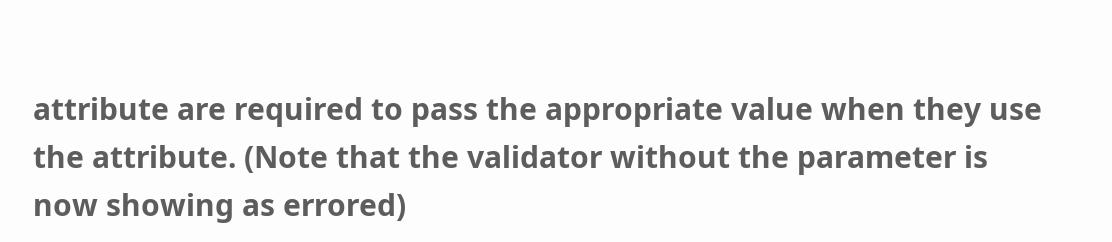attribute are required to pass the appropriate value when they use the attribute. (Note that the validator without the parameter is now showing as errored)